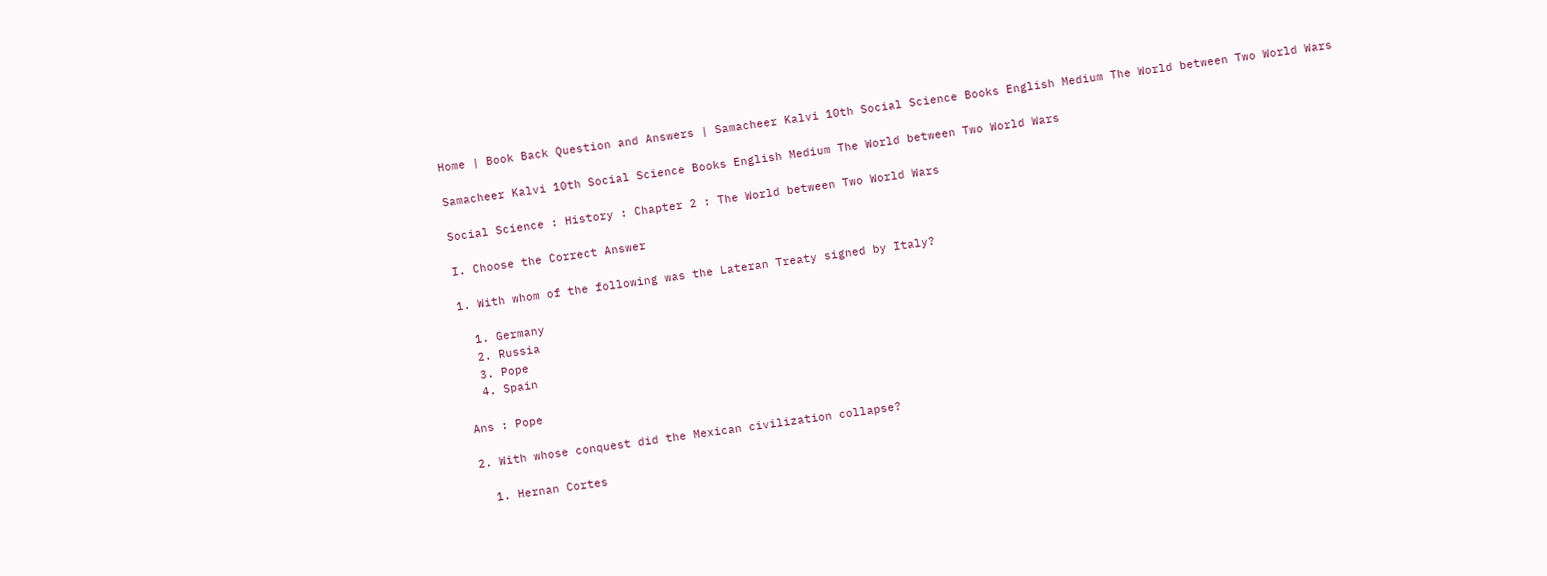Home | Book Back Question and Answers | Samacheer Kalvi 10th Social Science Books English Medium The World between Two World Wars

Samacheer Kalvi 10th Social Science Books English Medium The World between Two World Wars

Social Science : History : Chapter 2 : The World between Two World Wars

I. Choose the Correct Answer

1. With whom of the following was the Lateran Treaty signed by Italy?

  1. Germany
  2. Russia
  3. Pope
  4. Spain

Ans : Pope

2. With whose conquest did the Mexican civilization collapse?

  1. Hernan Cortes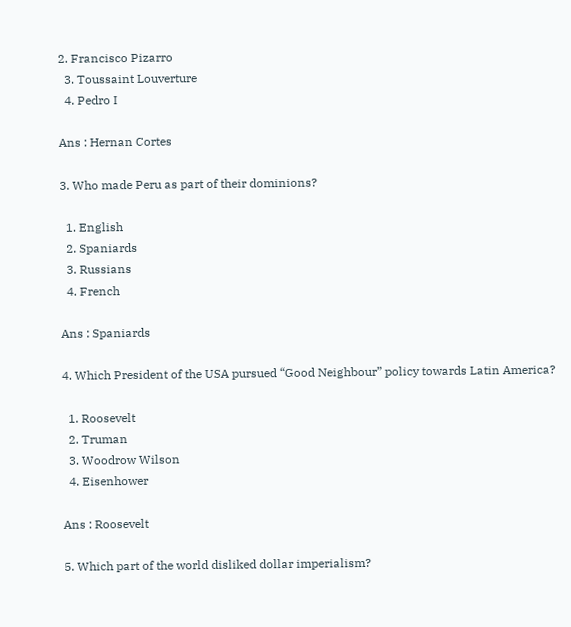2. Francisco Pizarro
  3. Toussaint Louverture
  4. Pedro I

Ans : Hernan Cortes

3. Who made Peru as part of their dominions?

  1. English
  2. Spaniards
  3. Russians
  4. French

Ans : Spaniards

4. Which President of the USA pursued “Good Neighbour” policy towards Latin America?

  1. Roosevelt
  2. Truman
  3. Woodrow Wilson
  4. Eisenhower

Ans : Roosevelt

5. Which part of the world disliked dollar imperialism?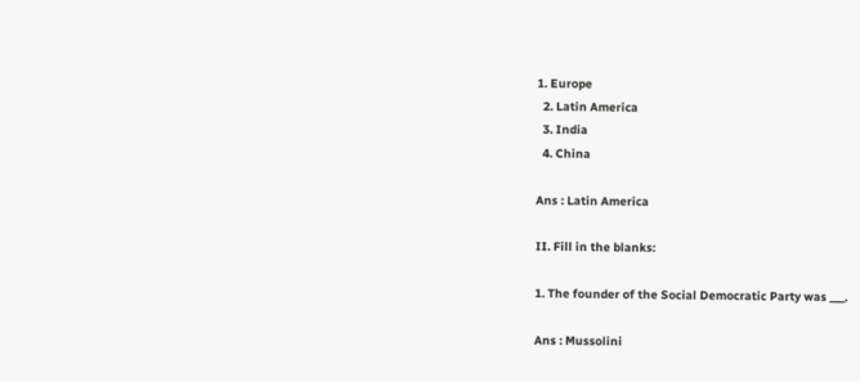1. Europe
  2. Latin America
  3. India
  4. China

Ans : Latin America

II. Fill in the blanks:

1. The founder of the Social Democratic Party was ___.

Ans : Mussolini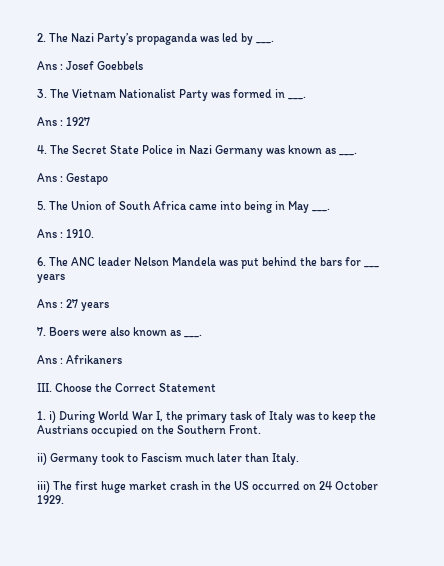2. The Nazi Party’s propaganda was led by ___.

Ans : Josef Goebbels

3. The Vietnam Nationalist Party was formed in ___.

Ans : 1927

4. The Secret State Police in Nazi Germany was known as ___.

Ans : Gestapo

5. The Union of South Africa came into being in May ___.

Ans : 1910.

6. The ANC leader Nelson Mandela was put behind the bars for ___ years

Ans : 27 years

7. Boers were also known as ___.

Ans : Afrikaners

III. Choose the Correct Statement

1. i) During World War I, the primary task of Italy was to keep the Austrians occupied on the Southern Front.

ii) Germany took to Fascism much later than Italy.

iii) The first huge market crash in the US occurred on 24 October 1929.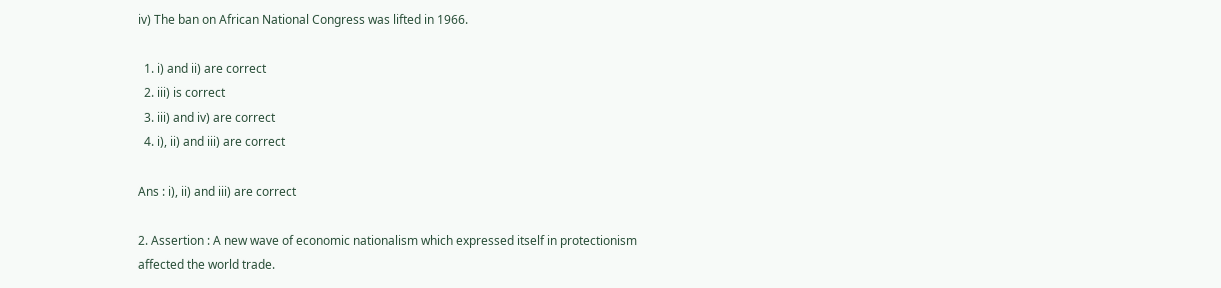iv) The ban on African National Congress was lifted in 1966.

  1. i) and ii) are correct
  2. iii) is correct
  3. iii) and iv) are correct
  4. i), ii) and iii) are correct

Ans : i), ii) and iii) are correct

2. Assertion : A new wave of economic nationalism which expressed itself in protectionism affected the world trade.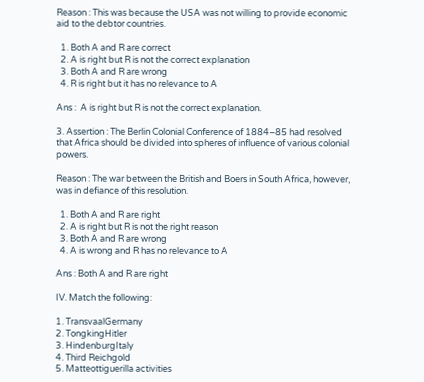Reason : This was because the USA was not willing to provide economic aid to the debtor countries.

  1. Both A and R are correct
  2. A is right but R is not the correct explanation
  3. Both A and R are wrong
  4. R is right but it has no relevance to A

Ans :  A is right but R is not the correct explanation.

3. Assertion : The Berlin Colonial Conference of 1884–85 had resolved that Africa should be divided into spheres of influence of various colonial powers.

Reason : The war between the British and Boers in South Africa, however, was in defiance of this resolution.

  1. Both A and R are right
  2. A is right but R is not the right reason
  3. Both A and R are wrong
  4. A is wrong and R has no relevance to A

Ans : Both A and R are right

IV. Match the following:

1. TransvaalGermany
2. TongkingHitler
3. HindenburgItaly
4. Third Reichgold
5. Matteottiguerilla activities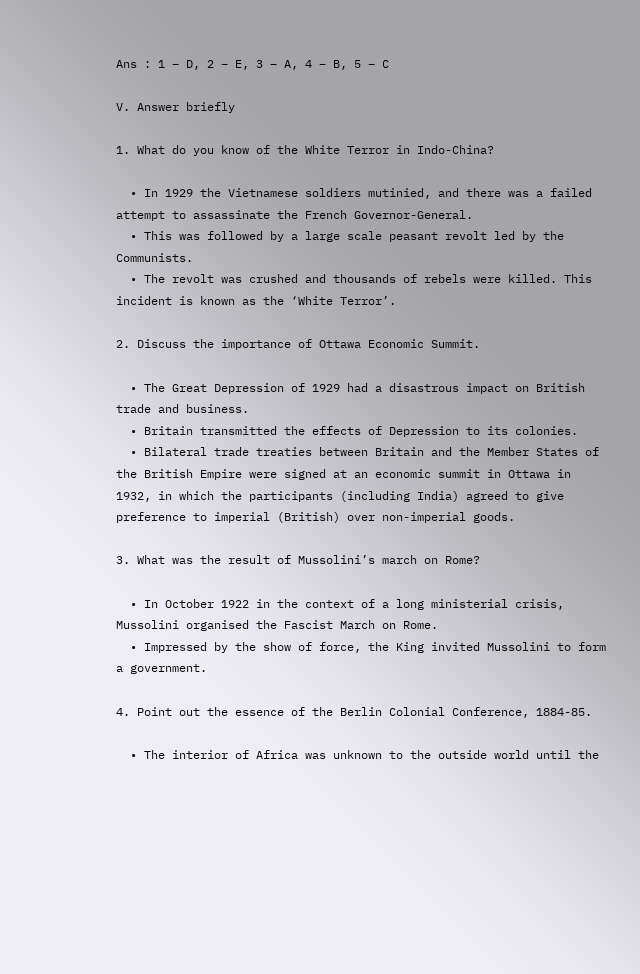Ans : 1 – D, 2 – E, 3 – A, 4 – B, 5 – C

V. Answer briefly

1. What do you know of the White Terror in Indo-China?

  • In 1929 the Vietnamese soldiers mutinied, and there was a failed attempt to assassinate the French Governor-General.
  • This was followed by a large scale peasant revolt led by the Communists.
  • The revolt was crushed and thousands of rebels were killed. This incident is known as the ‘White Terror’.

2. Discuss the importance of Ottawa Economic Summit.

  • The Great Depression of 1929 had a disastrous impact on British trade and business.
  • Britain transmitted the effects of Depression to its colonies.
  • Bilateral trade treaties between Britain and the Member States of the British Empire were signed at an economic summit in Ottawa in 1932, in which the participants (including India) agreed to give preference to imperial (British) over non-imperial goods.

3. What was the result of Mussolini’s march on Rome?

  • In October 1922 in the context of a long ministerial crisis, Mussolini organised the Fascist March on Rome.
  • Impressed by the show of force, the King invited Mussolini to form a government.

4. Point out the essence of the Berlin Colonial Conference, 1884-85.

  • The interior of Africa was unknown to the outside world until the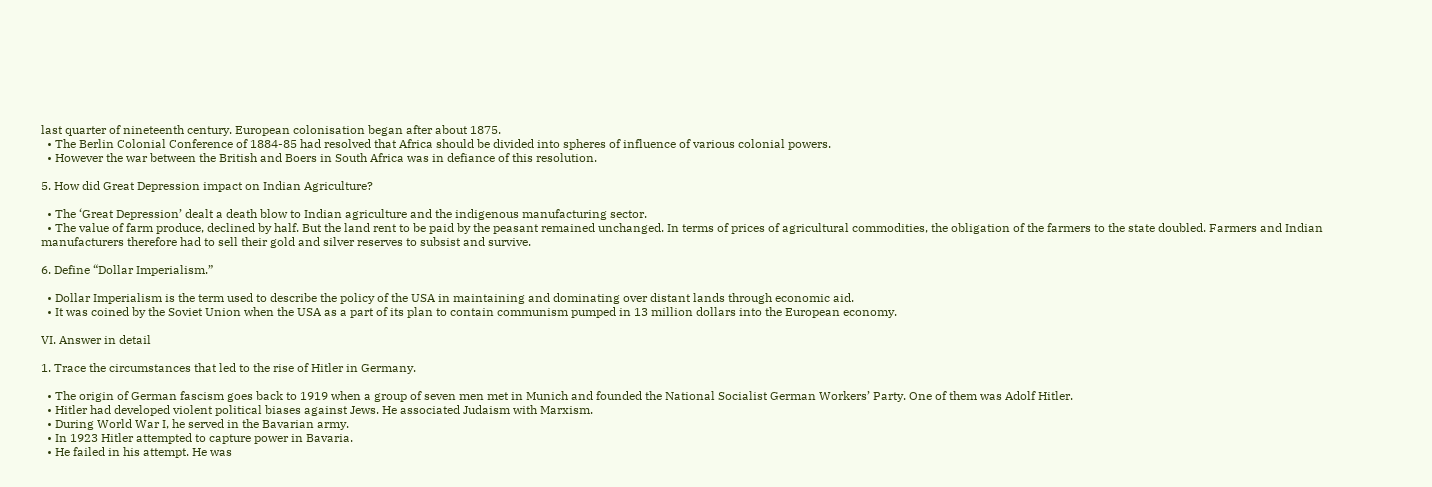last quarter of nineteenth century. European colonisation began after about 1875.
  • The Berlin Colonial Conference of 1884-85 had resolved that Africa should be divided into spheres of influence of various colonial powers.
  • However the war between the British and Boers in South Africa was in defiance of this resolution.

5. How did Great Depression impact on Indian Agriculture?

  • The ‘Great Depression’ dealt a death blow to Indian agriculture and the indigenous manufacturing sector.
  • The value of farm produce, declined by half. But the land rent to be paid by the peasant remained unchanged. In terms of prices of agricultural commodities, the obligation of the farmers to the state doubled. Farmers and Indian manufacturers therefore had to sell their gold and silver reserves to subsist and survive.

6. Define “Dollar Imperialism.”

  • Dollar Imperialism is the term used to describe the policy of the USA in maintaining and dominating over distant lands through economic aid.
  • It was coined by the Soviet Union when the USA as a part of its plan to contain communism pumped in 13 million dollars into the European economy.

VI. Answer in detail

1. Trace the circumstances that led to the rise of Hitler in Germany.

  • The origin of German fascism goes back to 1919 when a group of seven men met in Munich and founded the National Socialist German Workers’ Party. One of them was Adolf Hitler.
  • Hitler had developed violent political biases against Jews. He associated Judaism with Marxism.
  • During World War I, he served in the Bavarian army.
  • In 1923 Hitler attempted to capture power in Bavaria.
  • He failed in his attempt. He was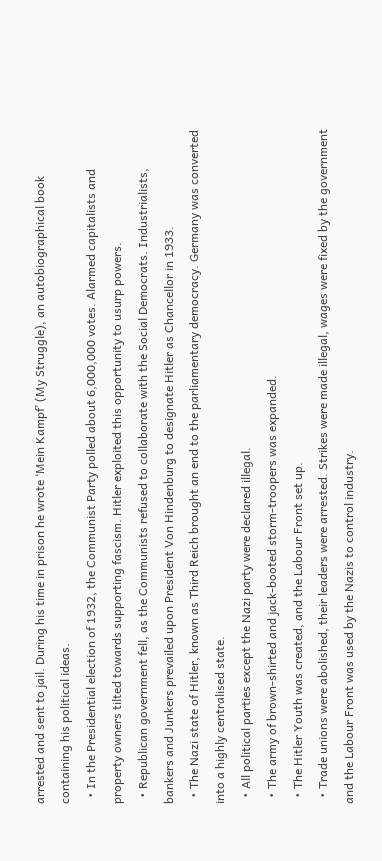arrested and sent to jail. During his time in prison he wrote ‘Mein Kampf’ (My Struggle), an autobiographical book containing his political ideas.
  • In the Presidential election of 1932, the Communist Party polled about 6,000,000 votes. Alarmed capitalists and property owners tilted towards supporting fascism. Hitler exploited this opportunity to usurp powers.
  • Republican government fell, as the Communists refused to collaborate with the Social Democrats. Industrialists, bankers and Junkers prevailed upon President Von Hindenburg to designate Hitler as Chancellor in 1933.
  • The Nazi state of Hitler, known as Third Reich brought an end to the parliamentary democracy. Germany was converted into a highly centralised state.
  • All political parties except the Nazi party were declared illegal.
  • The army of brown-shirted and jack-booted storm-troopers was expanded.
  • The Hitler Youth was created, and the Labour Front set up.
  • Trade unions were abolished, their leaders were arrested. Strikes were made illegal, wages were fixed by the government and the Labour Front was used by the Nazis to control industry.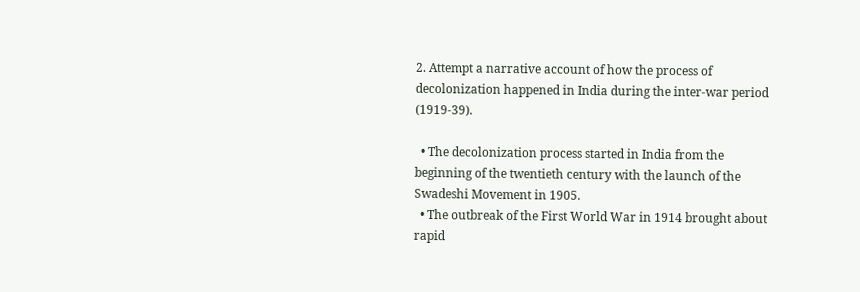2. Attempt a narrative account of how the process of decolonization happened in India during the inter-war period (1919-39).

  • The decolonization process started in India from the beginning of the twentieth century with the launch of the Swadeshi Movement in 1905.
  • The outbreak of the First World War in 1914 brought about rapid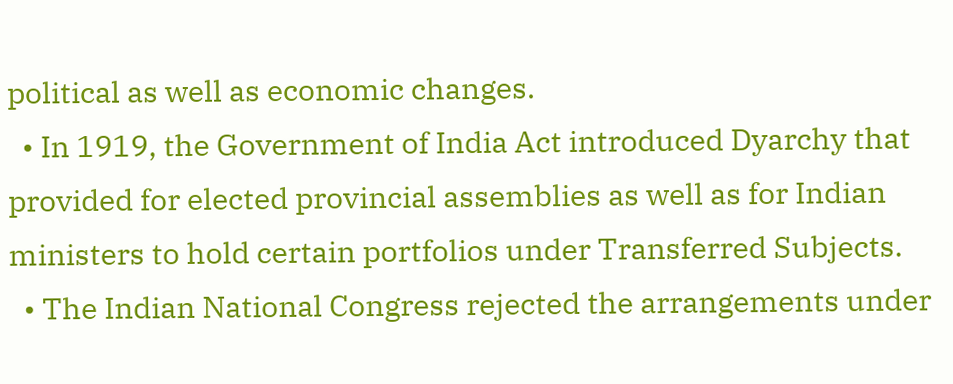political as well as economic changes.
  • In 1919, the Government of India Act introduced Dyarchy that provided for elected provincial assemblies as well as for Indian ministers to hold certain portfolios under Transferred Subjects.
  • The Indian National Congress rejected the arrangements under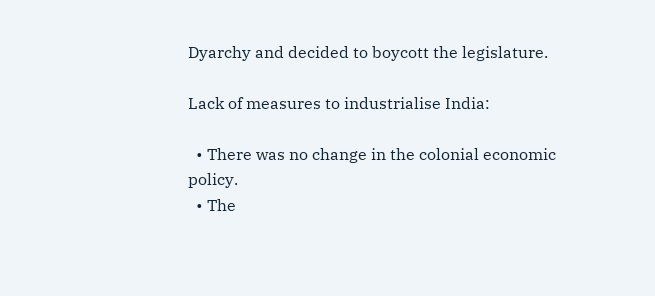Dyarchy and decided to boycott the legislature.

Lack of measures to industrialise India:

  • There was no change in the colonial economic policy.
  • The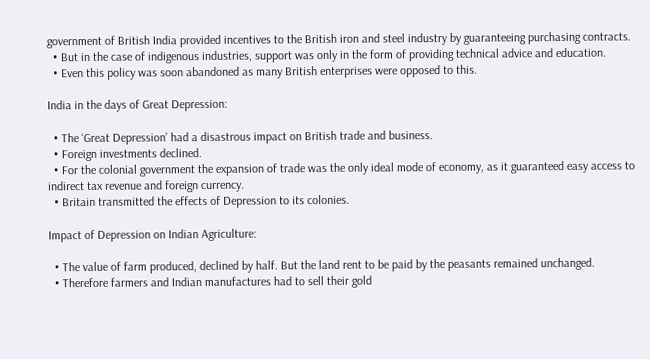government of British India provided incentives to the British iron and steel industry by guaranteeing purchasing contracts.
  • But in the case of indigenous industries, support was only in the form of providing technical advice and education.
  • Even this policy was soon abandoned as many British enterprises were opposed to this.

India in the days of Great Depression:

  • The ‘Great Depression’ had a disastrous impact on British trade and business.
  • Foreign investments declined.
  • For the colonial government the expansion of trade was the only ideal mode of economy, as it guaranteed easy access to indirect tax revenue and foreign currency.
  • Britain transmitted the effects of Depression to its colonies.

Impact of Depression on Indian Agriculture:

  • The value of farm produced, declined by half. But the land rent to be paid by the peasants remained unchanged.
  • Therefore farmers and Indian manufactures had to sell their gold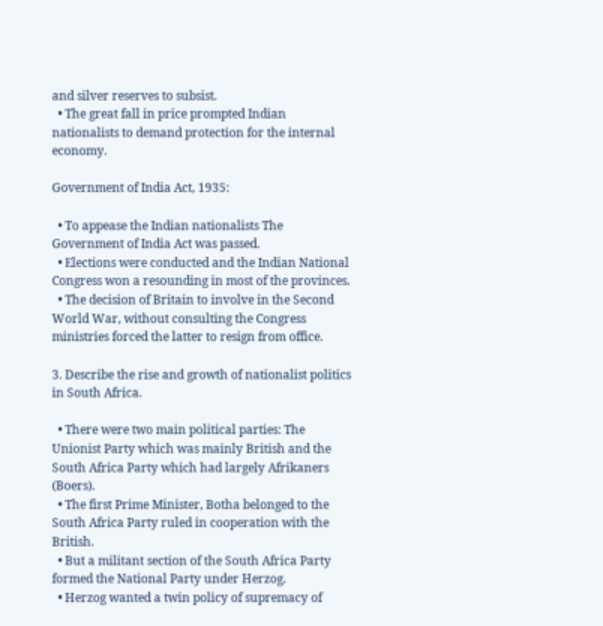and silver reserves to subsist.
  • The great fall in price prompted Indian nationalists to demand protection for the internal economy.

Government of India Act, 1935:

  • To appease the Indian nationalists The Government of India Act was passed.
  • Elections were conducted and the Indian National Congress won a resounding in most of the provinces.
  • The decision of Britain to involve in the Second World War, without consulting the Congress ministries forced the latter to resign from office.

3. Describe the rise and growth of nationalist politics in South Africa.

  • There were two main political parties: The Unionist Party which was mainly British and the South Africa Party which had largely Afrikaners (Boers).
  • The first Prime Minister, Botha belonged to the South Africa Party ruled in cooperation with the British.
  • But a militant section of the South Africa Party formed the National Party under Herzog.
  • Herzog wanted a twin policy of supremacy of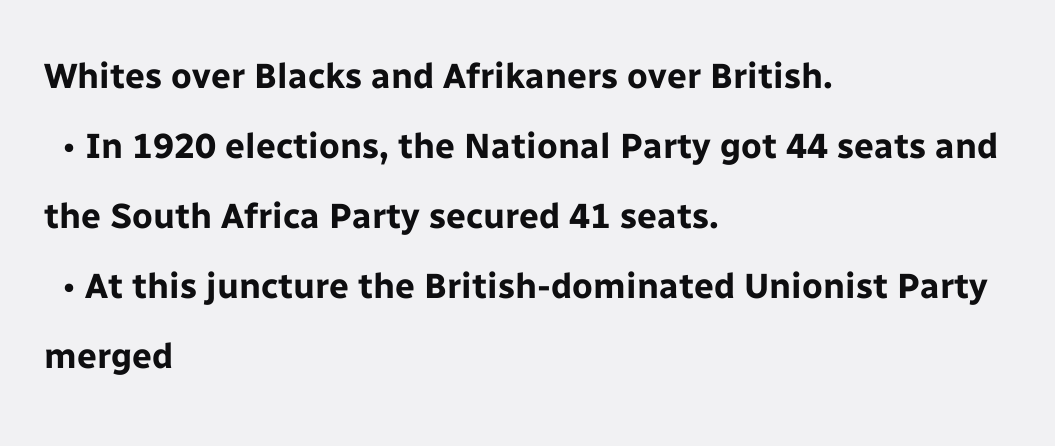Whites over Blacks and Afrikaners over British.
  • In 1920 elections, the National Party got 44 seats and the South Africa Party secured 41 seats.
  • At this juncture the British-dominated Unionist Party merged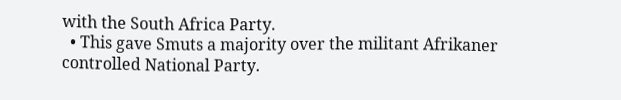with the South Africa Party.
  • This gave Smuts a majority over the militant Afrikaner controlled National Party.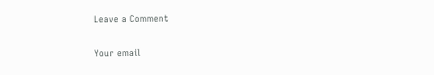Leave a Comment

Your email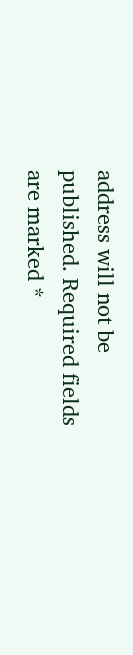address will not be published. Required fields are marked *